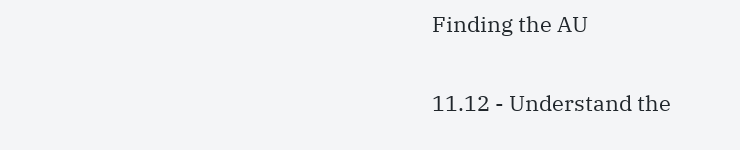Finding the AU

11.12 - Understand the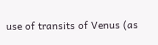use of transits of Venus (as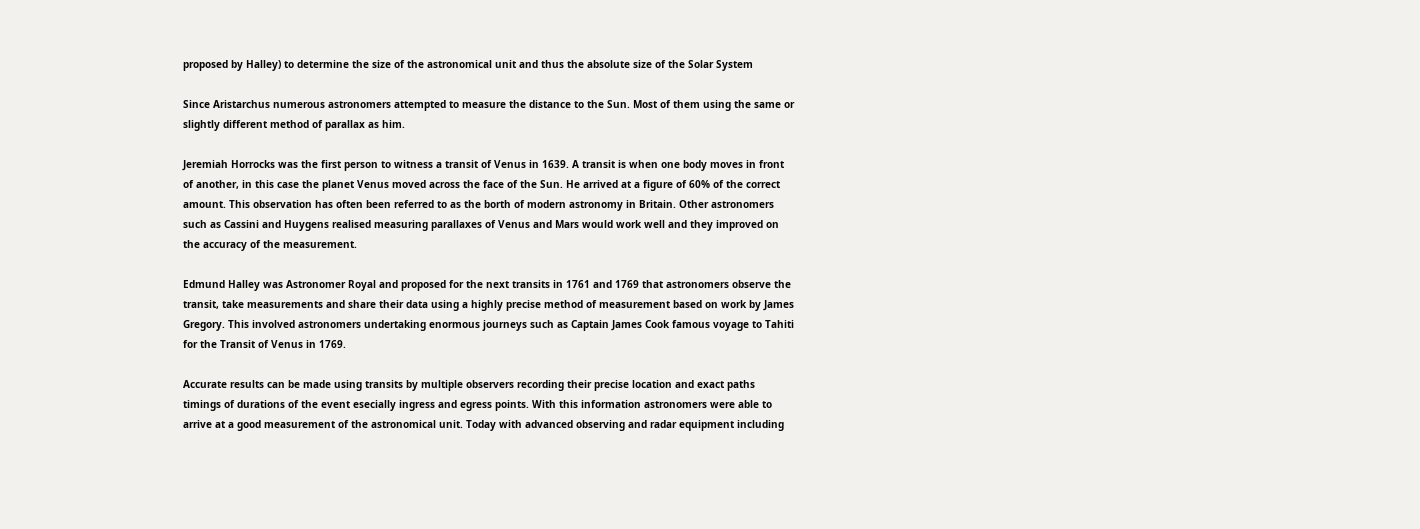proposed by Halley) to determine the size of the astronomical unit and thus the absolute size of the Solar System

Since Aristarchus numerous astronomers attempted to measure the distance to the Sun. Most of them using the same or slightly different method of parallax as him.

Jeremiah Horrocks was the first person to witness a transit of Venus in 1639. A transit is when one body moves in front of another, in this case the planet Venus moved across the face of the Sun. He arrived at a figure of 60% of the correct amount. This observation has often been referred to as the borth of modern astronomy in Britain. Other astronomers such as Cassini and Huygens realised measuring parallaxes of Venus and Mars would work well and they improved on the accuracy of the measurement.

Edmund Halley was Astronomer Royal and proposed for the next transits in 1761 and 1769 that astronomers observe the transit, take measurements and share their data using a highly precise method of measurement based on work by James Gregory. This involved astronomers undertaking enormous journeys such as Captain James Cook famous voyage to Tahiti for the Transit of Venus in 1769.

Accurate results can be made using transits by multiple observers recording their precise location and exact paths timings of durations of the event esecially ingress and egress points. With this information astronomers were able to arrive at a good measurement of the astronomical unit. Today with advanced observing and radar equipment including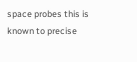space probes this is known to precise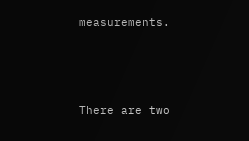measurements.



There are two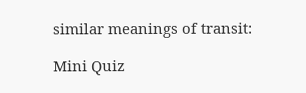similar meanings of transit:

Mini Quiz